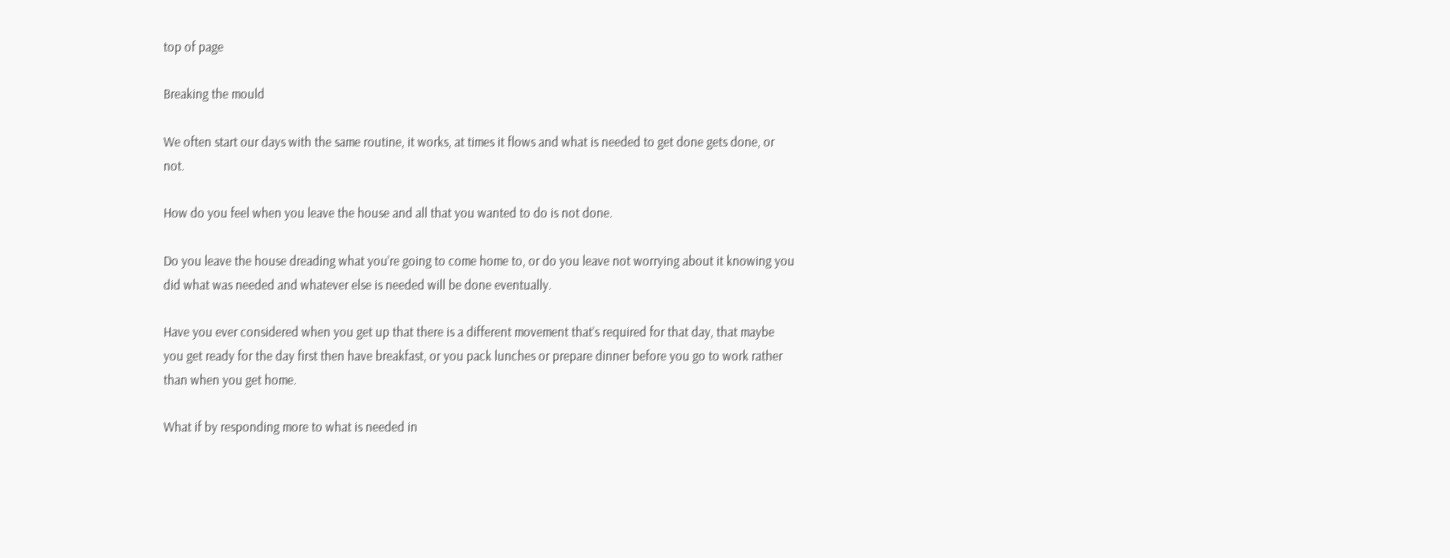top of page

Breaking the mould

We often start our days with the same routine, it works, at times it flows and what is needed to get done gets done, or not.

How do you feel when you leave the house and all that you wanted to do is not done.

Do you leave the house dreading what you’re going to come home to, or do you leave not worrying about it knowing you did what was needed and whatever else is needed will be done eventually.

Have you ever considered when you get up that there is a different movement that’s required for that day, that maybe you get ready for the day first then have breakfast, or you pack lunches or prepare dinner before you go to work rather than when you get home.

What if by responding more to what is needed in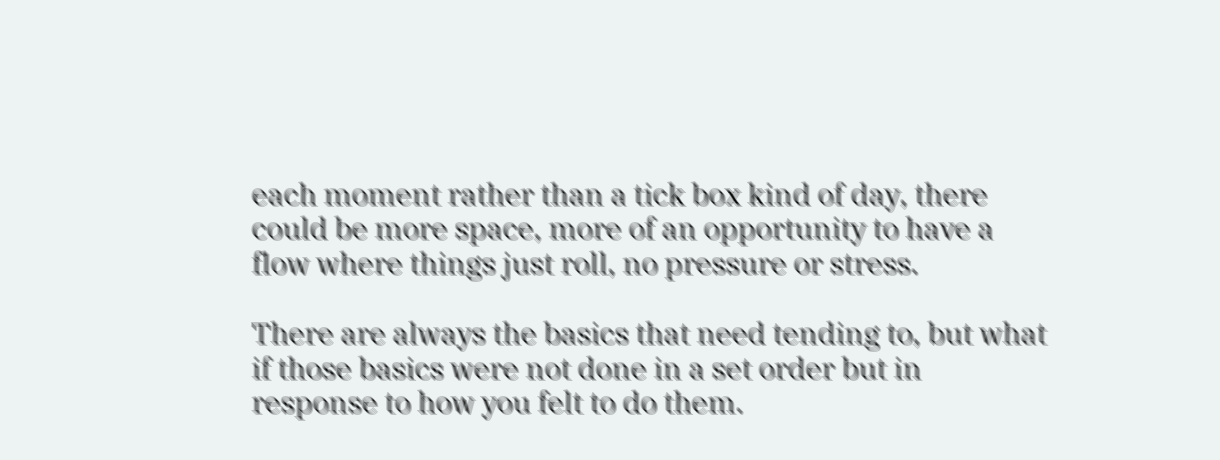each moment rather than a tick box kind of day, there could be more space, more of an opportunity to have a flow where things just roll, no pressure or stress.

There are always the basics that need tending to, but what if those basics were not done in a set order but in response to how you felt to do them.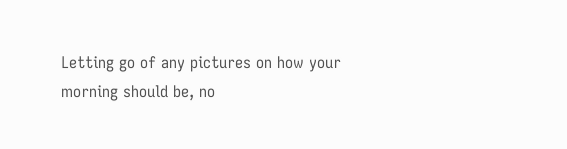Letting go of any pictures on how your morning should be, no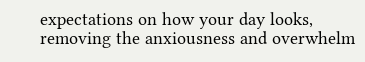expectations on how your day looks, removing the anxiousness and overwhelm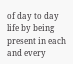of day to day life by being present in each and every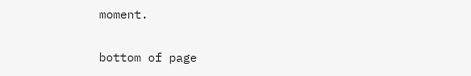moment.


bottom of page